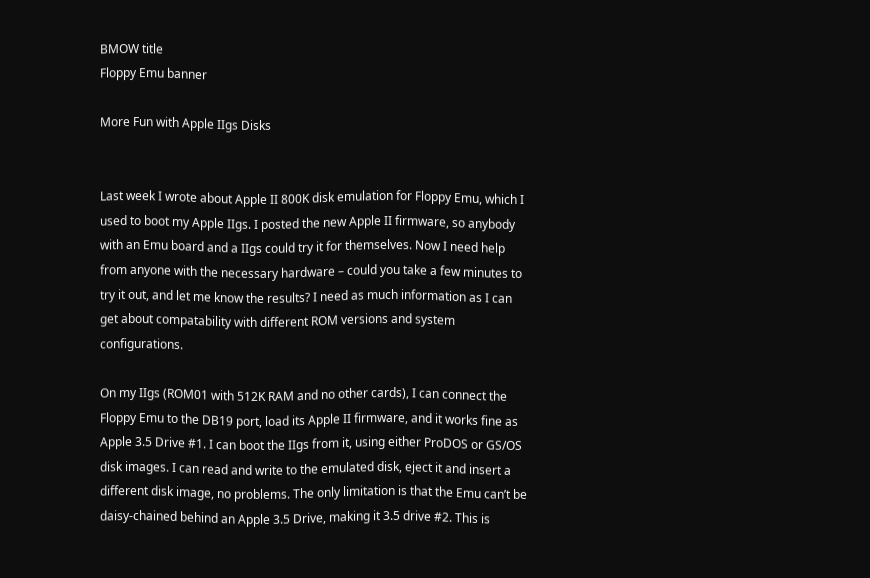BMOW title
Floppy Emu banner

More Fun with Apple IIgs Disks


Last week I wrote about Apple II 800K disk emulation for Floppy Emu, which I used to boot my Apple IIgs. I posted the new Apple II firmware, so anybody with an Emu board and a IIgs could try it for themselves. Now I need help from anyone with the necessary hardware – could you take a few minutes to try it out, and let me know the results? I need as much information as I can get about compatability with different ROM versions and system configurations.

On my IIgs (ROM01 with 512K RAM and no other cards), I can connect the Floppy Emu to the DB19 port, load its Apple II firmware, and it works fine as Apple 3.5 Drive #1. I can boot the IIgs from it, using either ProDOS or GS/OS disk images. I can read and write to the emulated disk, eject it and insert a different disk image, no problems. The only limitation is that the Emu can’t be daisy-chained behind an Apple 3.5 Drive, making it 3.5 drive #2. This is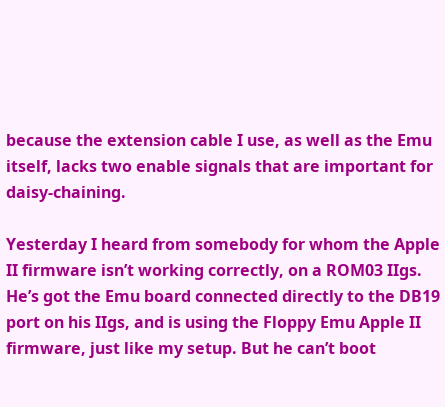because the extension cable I use, as well as the Emu itself, lacks two enable signals that are important for daisy-chaining.

Yesterday I heard from somebody for whom the Apple II firmware isn’t working correctly, on a ROM03 IIgs. He’s got the Emu board connected directly to the DB19 port on his IIgs, and is using the Floppy Emu Apple II firmware, just like my setup. But he can’t boot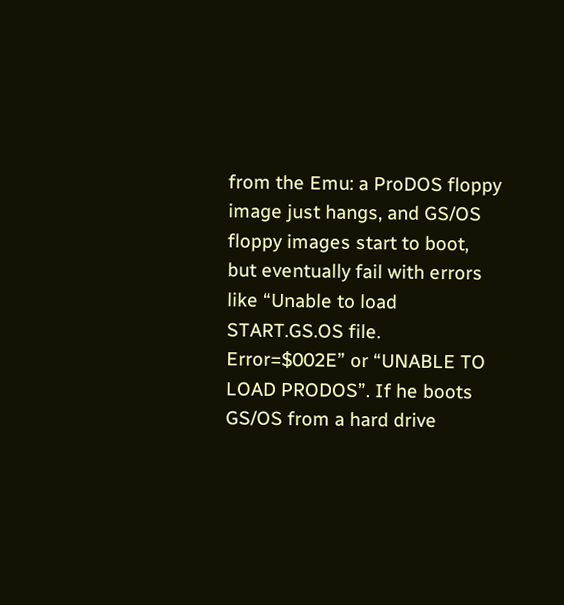from the Emu: a ProDOS floppy image just hangs, and GS/OS floppy images start to boot, but eventually fail with errors like “Unable to load START.GS.OS file. Error=$002E” or “UNABLE TO LOAD PRODOS”. If he boots GS/OS from a hard drive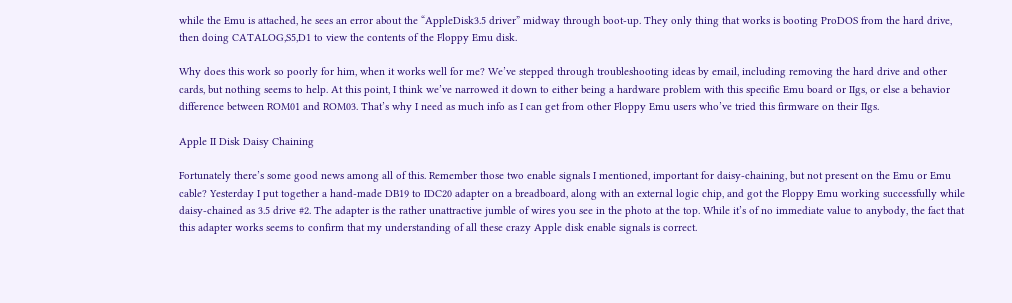while the Emu is attached, he sees an error about the “AppleDisk3.5 driver” midway through boot-up. They only thing that works is booting ProDOS from the hard drive, then doing CATALOG,S5,D1 to view the contents of the Floppy Emu disk.

Why does this work so poorly for him, when it works well for me? We’ve stepped through troubleshooting ideas by email, including removing the hard drive and other cards, but nothing seems to help. At this point, I think we’ve narrowed it down to either being a hardware problem with this specific Emu board or IIgs, or else a behavior difference between ROM01 and ROM03. That’s why I need as much info as I can get from other Floppy Emu users who’ve tried this firmware on their IIgs.

Apple II Disk Daisy Chaining

Fortunately there’s some good news among all of this. Remember those two enable signals I mentioned, important for daisy-chaining, but not present on the Emu or Emu cable? Yesterday I put together a hand-made DB19 to IDC20 adapter on a breadboard, along with an external logic chip, and got the Floppy Emu working successfully while daisy-chained as 3.5 drive #2. The adapter is the rather unattractive jumble of wires you see in the photo at the top. While it’s of no immediate value to anybody, the fact that this adapter works seems to confirm that my understanding of all these crazy Apple disk enable signals is correct.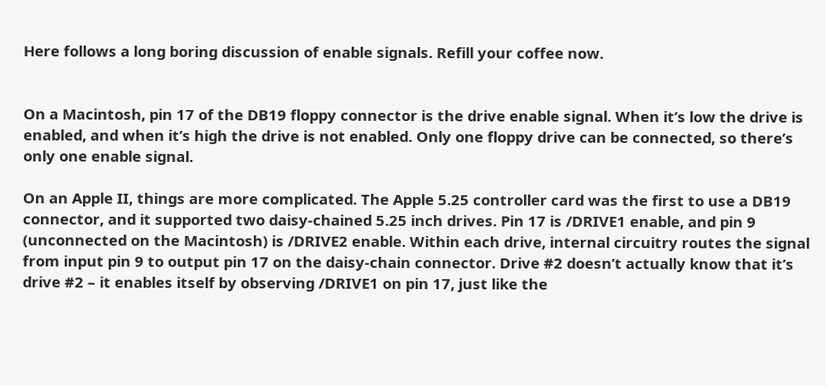Here follows a long boring discussion of enable signals. Refill your coffee now.


On a Macintosh, pin 17 of the DB19 floppy connector is the drive enable signal. When it’s low the drive is enabled, and when it’s high the drive is not enabled. Only one floppy drive can be connected, so there’s only one enable signal.

On an Apple II, things are more complicated. The Apple 5.25 controller card was the first to use a DB19 connector, and it supported two daisy-chained 5.25 inch drives. Pin 17 is /DRIVE1 enable, and pin 9 (unconnected on the Macintosh) is /DRIVE2 enable. Within each drive, internal circuitry routes the signal from input pin 9 to output pin 17 on the daisy-chain connector. Drive #2 doesn’t actually know that it’s drive #2 – it enables itself by observing /DRIVE1 on pin 17, just like the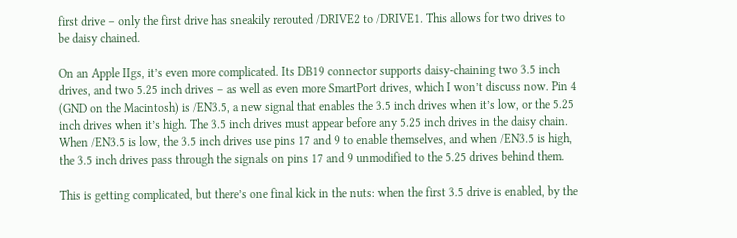first drive – only the first drive has sneakily rerouted /DRIVE2 to /DRIVE1. This allows for two drives to be daisy chained.

On an Apple IIgs, it’s even more complicated. Its DB19 connector supports daisy-chaining two 3.5 inch drives, and two 5.25 inch drives – as well as even more SmartPort drives, which I won’t discuss now. Pin 4 (GND on the Macintosh) is /EN3.5, a new signal that enables the 3.5 inch drives when it’s low, or the 5.25 inch drives when it’s high. The 3.5 inch drives must appear before any 5.25 inch drives in the daisy chain. When /EN3.5 is low, the 3.5 inch drives use pins 17 and 9 to enable themselves, and when /EN3.5 is high, the 3.5 inch drives pass through the signals on pins 17 and 9 unmodified to the 5.25 drives behind them.

This is getting complicated, but there’s one final kick in the nuts: when the first 3.5 drive is enabled, by the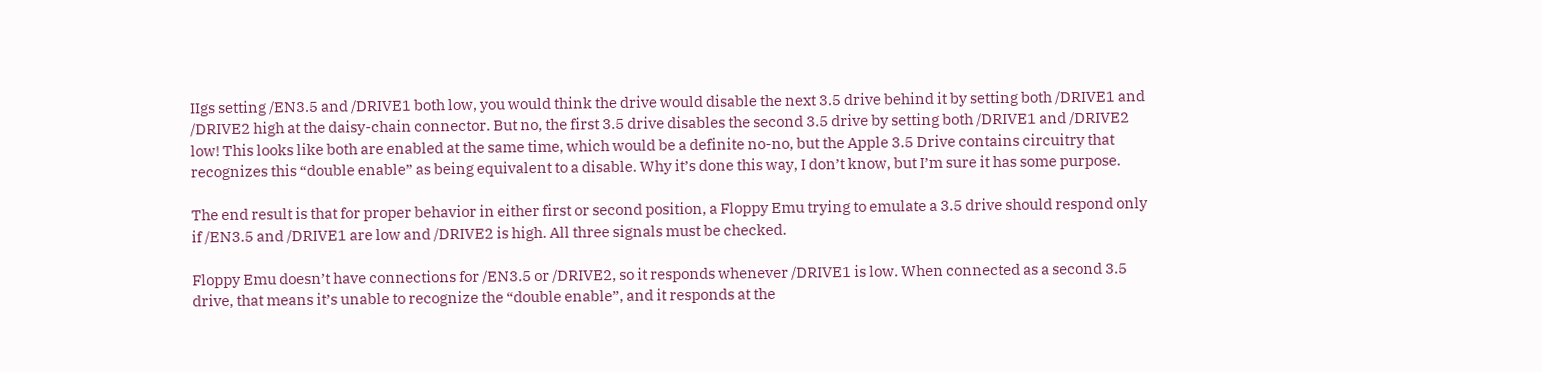IIgs setting /EN3.5 and /DRIVE1 both low, you would think the drive would disable the next 3.5 drive behind it by setting both /DRIVE1 and /DRIVE2 high at the daisy-chain connector. But no, the first 3.5 drive disables the second 3.5 drive by setting both /DRIVE1 and /DRIVE2 low! This looks like both are enabled at the same time, which would be a definite no-no, but the Apple 3.5 Drive contains circuitry that recognizes this “double enable” as being equivalent to a disable. Why it’s done this way, I don’t know, but I’m sure it has some purpose.

The end result is that for proper behavior in either first or second position, a Floppy Emu trying to emulate a 3.5 drive should respond only if /EN3.5 and /DRIVE1 are low and /DRIVE2 is high. All three signals must be checked.

Floppy Emu doesn’t have connections for /EN3.5 or /DRIVE2, so it responds whenever /DRIVE1 is low. When connected as a second 3.5 drive, that means it’s unable to recognize the “double enable”, and it responds at the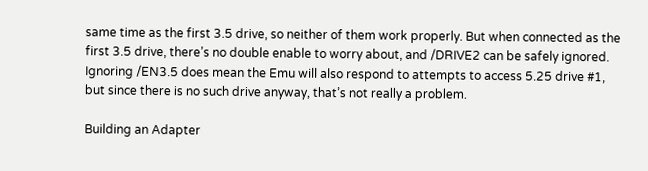same time as the first 3.5 drive, so neither of them work properly. But when connected as the first 3.5 drive, there’s no double enable to worry about, and /DRIVE2 can be safely ignored. Ignoring /EN3.5 does mean the Emu will also respond to attempts to access 5.25 drive #1, but since there is no such drive anyway, that’s not really a problem.

Building an Adapter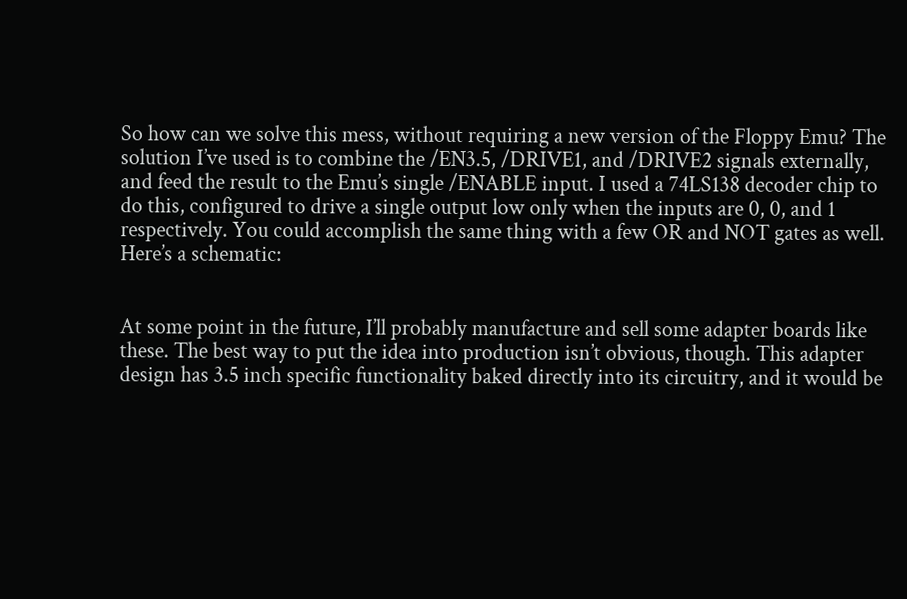So how can we solve this mess, without requiring a new version of the Floppy Emu? The solution I’ve used is to combine the /EN3.5, /DRIVE1, and /DRIVE2 signals externally, and feed the result to the Emu’s single /ENABLE input. I used a 74LS138 decoder chip to do this, configured to drive a single output low only when the inputs are 0, 0, and 1 respectively. You could accomplish the same thing with a few OR and NOT gates as well. Here’s a schematic:


At some point in the future, I’ll probably manufacture and sell some adapter boards like these. The best way to put the idea into production isn’t obvious, though. This adapter design has 3.5 inch specific functionality baked directly into its circuitry, and it would be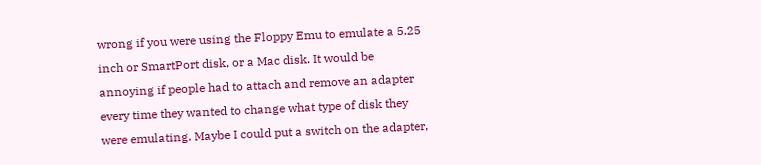wrong if you were using the Floppy Emu to emulate a 5.25 inch or SmartPort disk, or a Mac disk. It would be annoying if people had to attach and remove an adapter every time they wanted to change what type of disk they were emulating. Maybe I could put a switch on the adapter,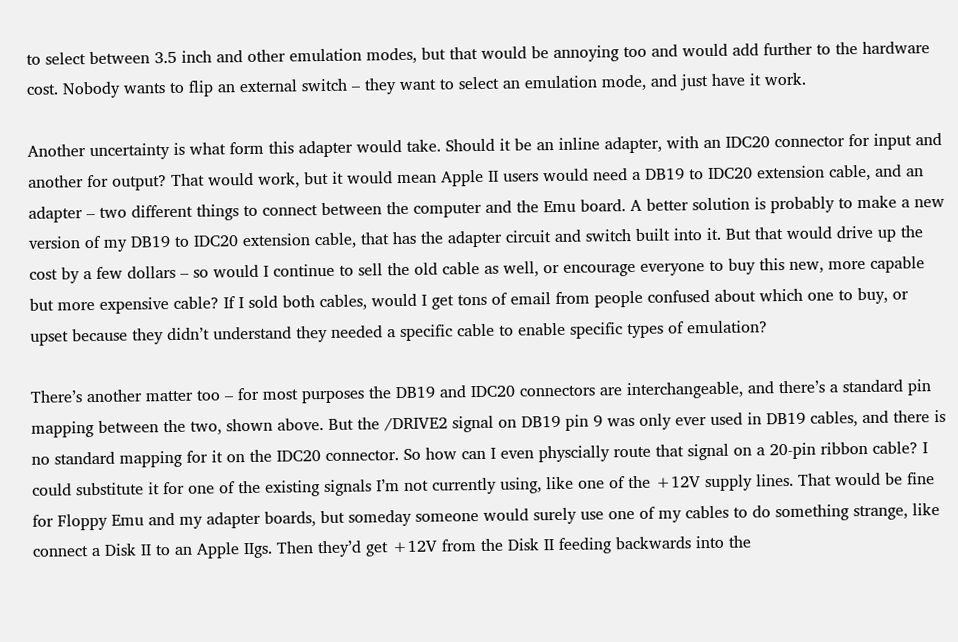to select between 3.5 inch and other emulation modes, but that would be annoying too and would add further to the hardware cost. Nobody wants to flip an external switch – they want to select an emulation mode, and just have it work.

Another uncertainty is what form this adapter would take. Should it be an inline adapter, with an IDC20 connector for input and another for output? That would work, but it would mean Apple II users would need a DB19 to IDC20 extension cable, and an adapter – two different things to connect between the computer and the Emu board. A better solution is probably to make a new version of my DB19 to IDC20 extension cable, that has the adapter circuit and switch built into it. But that would drive up the cost by a few dollars – so would I continue to sell the old cable as well, or encourage everyone to buy this new, more capable but more expensive cable? If I sold both cables, would I get tons of email from people confused about which one to buy, or upset because they didn’t understand they needed a specific cable to enable specific types of emulation?

There’s another matter too – for most purposes the DB19 and IDC20 connectors are interchangeable, and there’s a standard pin mapping between the two, shown above. But the /DRIVE2 signal on DB19 pin 9 was only ever used in DB19 cables, and there is no standard mapping for it on the IDC20 connector. So how can I even physcially route that signal on a 20-pin ribbon cable? I could substitute it for one of the existing signals I’m not currently using, like one of the +12V supply lines. That would be fine for Floppy Emu and my adapter boards, but someday someone would surely use one of my cables to do something strange, like connect a Disk II to an Apple IIgs. Then they’d get +12V from the Disk II feeding backwards into the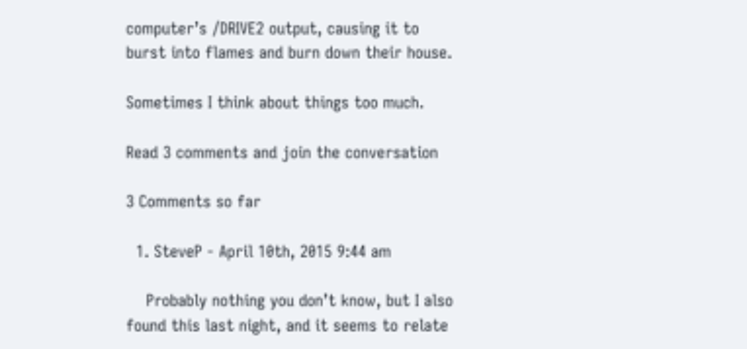computer’s /DRIVE2 output, causing it to burst into flames and burn down their house.

Sometimes I think about things too much.

Read 3 comments and join the conversation

3 Comments so far

  1. SteveP - April 10th, 2015 9:44 am

    Probably nothing you don’t know, but I also found this last night, and it seems to relate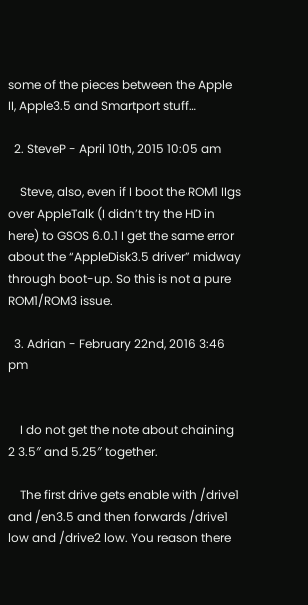some of the pieces between the Apple II, Apple3.5 and Smartport stuff…

  2. SteveP - April 10th, 2015 10:05 am

    Steve, also, even if I boot the ROM1 IIgs over AppleTalk (I didn’t try the HD in here) to GSOS 6.0.1 I get the same error about the “AppleDisk3.5 driver” midway through boot-up. So this is not a pure ROM1/ROM3 issue.

  3. Adrian - February 22nd, 2016 3:46 pm


    I do not get the note about chaining 2 3.5″ and 5.25″ together.

    The first drive gets enable with /drive1 and /en3.5 and then forwards /drive1 low and /drive2 low. You reason there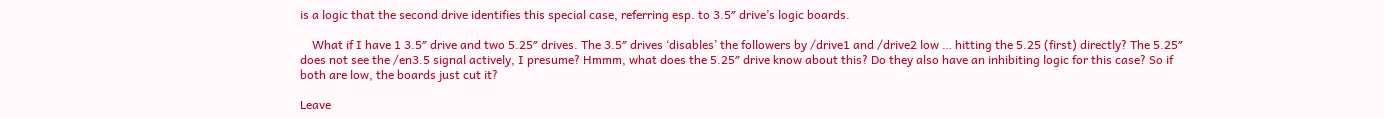is a logic that the second drive identifies this special case, referring esp. to 3.5″ drive’s logic boards.

    What if I have 1 3.5″ drive and two 5.25″ drives. The 3.5″ drives ‘disables’ the followers by /drive1 and /drive2 low … hitting the 5.25 (first) directly? The 5.25″ does not see the /en3.5 signal actively, I presume? Hmmm, what does the 5.25″ drive know about this? Do they also have an inhibiting logic for this case? So if both are low, the boards just cut it?

Leave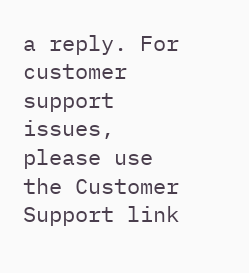a reply. For customer support issues, please use the Customer Support link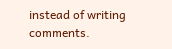instead of writing comments.